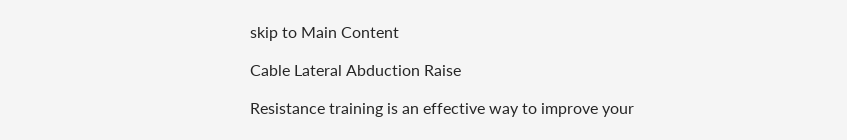skip to Main Content

Cable Lateral Abduction Raise

Resistance training is an effective way to improve your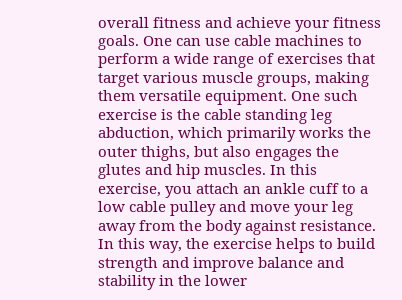overall fitness and achieve your fitness goals. One can use cable machines to perform a wide range of exercises that target various muscle groups, making them versatile equipment. One such exercise is the cable standing leg abduction, which primarily works the outer thighs, but also engages the glutes and hip muscles. In this exercise, you attach an ankle cuff to a low cable pulley and move your leg away from the body against resistance. In this way, the exercise helps to build strength and improve balance and stability in the lower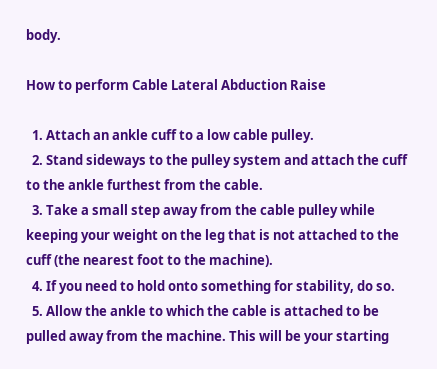body.

How to perform Cable Lateral Abduction Raise

  1. Attach an ankle cuff to a low cable pulley.
  2. Stand sideways to the pulley system and attach the cuff to the ankle furthest from the cable.
  3. Take a small step away from the cable pulley while keeping your weight on the leg that is not attached to the cuff (the nearest foot to the machine).
  4. If you need to hold onto something for stability, do so.
  5. Allow the ankle to which the cable is attached to be pulled away from the machine. This will be your starting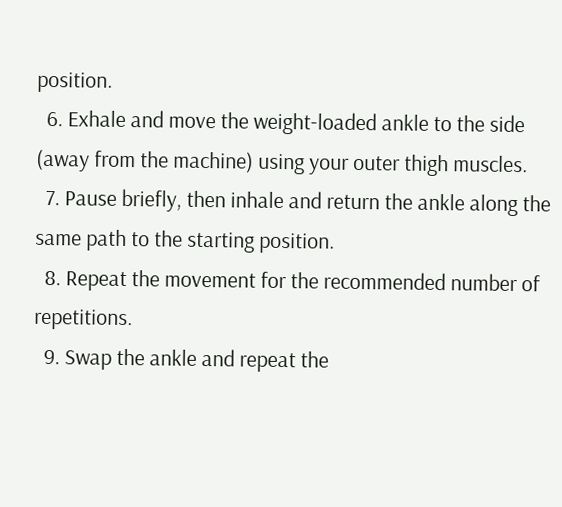position.
  6. Exhale and move the weight-loaded ankle to the side (away from the machine) using your outer thigh muscles.
  7. Pause briefly, then inhale and return the ankle along the same path to the starting position.
  8. Repeat the movement for the recommended number of repetitions.
  9. Swap the ankle and repeat the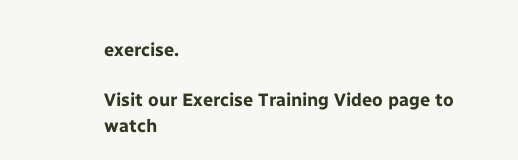exercise.

Visit our Exercise Training Video page to watch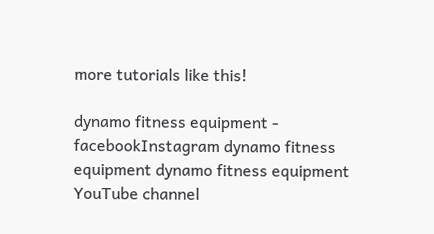more tutorials like this!

dynamo fitness equipment - facebookInstagram dynamo fitness equipment dynamo fitness equipment YouTube channel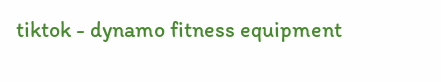tiktok - dynamo fitness equipment